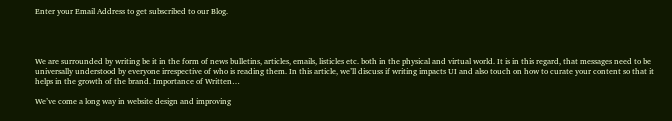Enter your Email Address to get subscribed to our Blog.




We are surrounded by writing be it in the form of news bulletins, articles, emails, listicles etc. both in the physical and virtual world. It is in this regard, that messages need to be universally understood by everyone irrespective of who is reading them. In this article, we’ll discuss if writing impacts UI and also touch on how to curate your content so that it helps in the growth of the brand. Importance of Written…

We’ve come a long way in website design and improving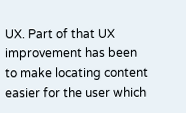UX. Part of that UX improvement has been to make locating content easier for the user which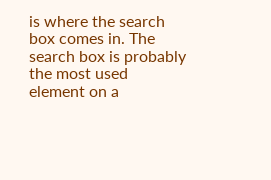is where the search box comes in. The search box is probably the most used element on a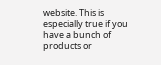website. This is especially true if you have a bunch of products or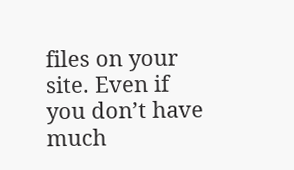files on your site. Even if you don’t have much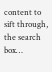content to sift through, the search box…